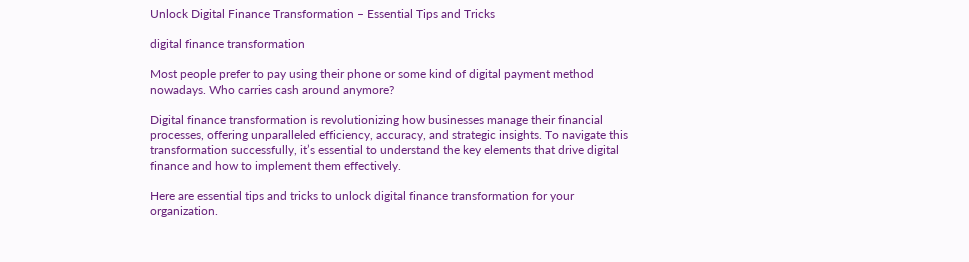Unlock Digital Finance Transformation – Essential Tips and Tricks

digital finance transformation

Most people prefer to pay using their phone or some kind of digital payment method nowadays. Who carries cash around anymore?

Digital finance transformation is revolutionizing how businesses manage their financial processes, offering unparalleled efficiency, accuracy, and strategic insights. To navigate this transformation successfully, it’s essential to understand the key elements that drive digital finance and how to implement them effectively.

Here are essential tips and tricks to unlock digital finance transformation for your organization.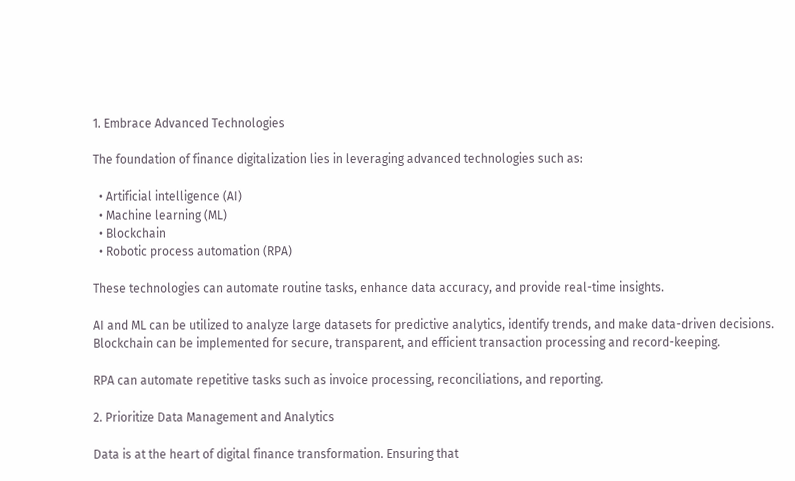1. Embrace Advanced Technologies

The foundation of finance digitalization lies in leveraging advanced technologies such as:

  • Artificial intelligence (AI)
  • Machine learning (ML)
  • Blockchain
  • Robotic process automation (RPA)

These technologies can automate routine tasks, enhance data accuracy, and provide real-time insights.

AI and ML can be utilized to analyze large datasets for predictive analytics, identify trends, and make data-driven decisions. Blockchain can be implemented for secure, transparent, and efficient transaction processing and record-keeping.

RPA can automate repetitive tasks such as invoice processing, reconciliations, and reporting.

2. Prioritize Data Management and Analytics

Data is at the heart of digital finance transformation. Ensuring that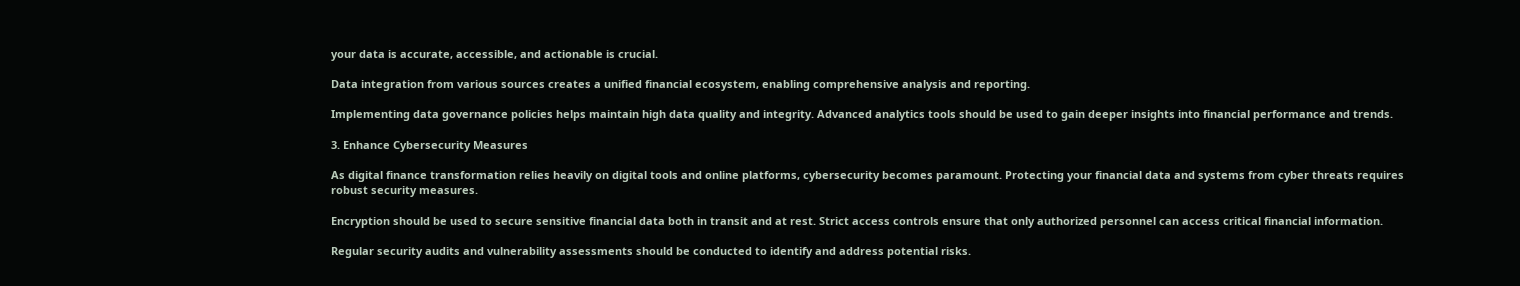your data is accurate, accessible, and actionable is crucial.

Data integration from various sources creates a unified financial ecosystem, enabling comprehensive analysis and reporting.

Implementing data governance policies helps maintain high data quality and integrity. Advanced analytics tools should be used to gain deeper insights into financial performance and trends.

3. Enhance Cybersecurity Measures

As digital finance transformation relies heavily on digital tools and online platforms, cybersecurity becomes paramount. Protecting your financial data and systems from cyber threats requires robust security measures.

Encryption should be used to secure sensitive financial data both in transit and at rest. Strict access controls ensure that only authorized personnel can access critical financial information.

Regular security audits and vulnerability assessments should be conducted to identify and address potential risks.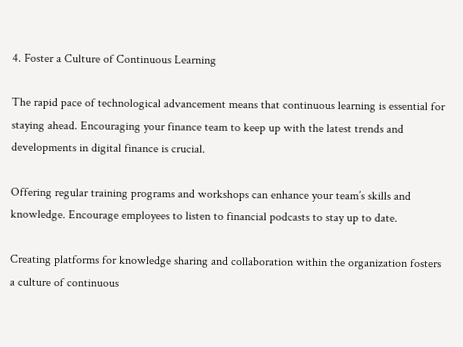4. Foster a Culture of Continuous Learning

The rapid pace of technological advancement means that continuous learning is essential for staying ahead. Encouraging your finance team to keep up with the latest trends and developments in digital finance is crucial.

Offering regular training programs and workshops can enhance your team’s skills and knowledge. Encourage employees to listen to financial podcasts to stay up to date.

Creating platforms for knowledge sharing and collaboration within the organization fosters a culture of continuous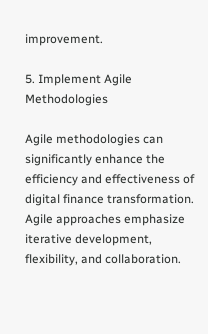improvement.

5. Implement Agile Methodologies

Agile methodologies can significantly enhance the efficiency and effectiveness of digital finance transformation. Agile approaches emphasize iterative development, flexibility, and collaboration.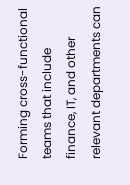Forming cross-functional teams that include finance, IT, and other relevant departments can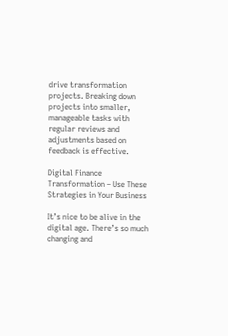drive transformation projects. Breaking down projects into smaller, manageable tasks with regular reviews and adjustments based on feedback is effective.

Digital Finance Transformation – Use These Strategies in Your Business

It’s nice to be alive in the digital age. There’s so much changing and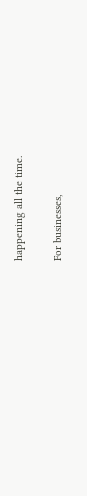happening all the time.

For businesses,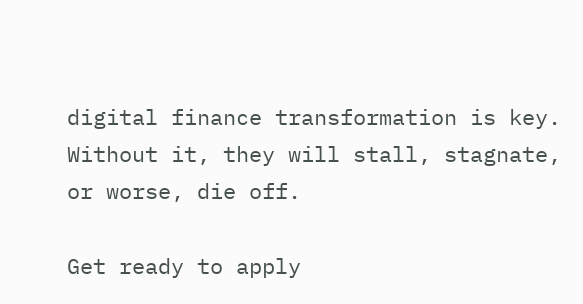digital finance transformation is key. Without it, they will stall, stagnate, or worse, die off.

Get ready to apply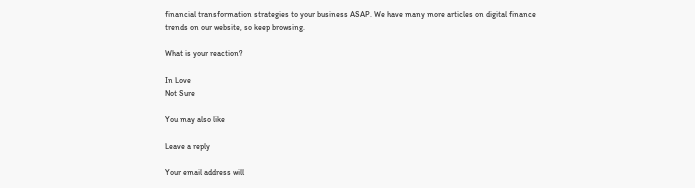financial transformation strategies to your business ASAP. We have many more articles on digital finance trends on our website, so keep browsing.

What is your reaction?

In Love
Not Sure

You may also like

Leave a reply

Your email address will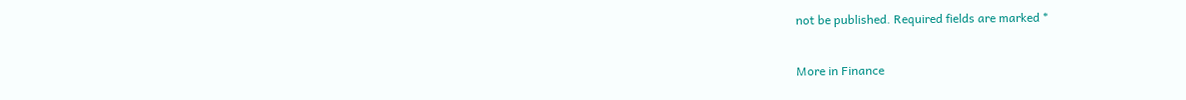not be published. Required fields are marked *

More in Finance